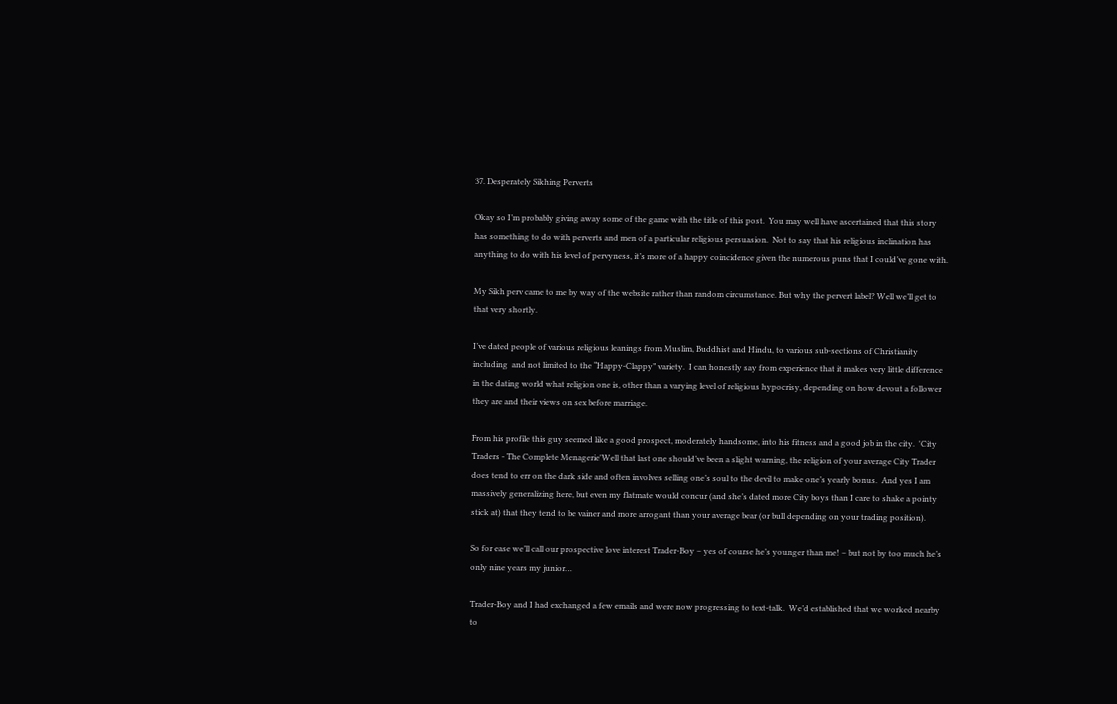37. Desperately Sikhing Perverts

Okay so I’m probably giving away some of the game with the title of this post.  You may well have ascertained that this story has something to do with perverts and men of a particular religious persuasion.  Not to say that his religious inclination has anything to do with his level of pervyness, it’s more of a happy coincidence given the numerous puns that I could’ve gone with.

My Sikh perv came to me by way of the website rather than random circumstance. But why the pervert label? Well we’ll get to that very shortly.

I’ve dated people of various religious leanings from Muslim, Buddhist and Hindu, to various sub-sections of Christianity including  and not limited to the “Happy-Clappy” variety.  I can honestly say from experience that it makes very little difference in the dating world what religion one is, other than a varying level of religious hypocrisy, depending on how devout a follower they are and their views on sex before marriage.

From his profile this guy seemed like a good prospect, moderately handsome, into his fitness and a good job in the city.  'City Traders - The Complete Menagerie'Well that last one should’ve been a slight warning, the religion of your average City Trader does tend to err on the dark side and often involves selling one’s soul to the devil to make one’s yearly bonus.  And yes I am massively generalizing here, but even my flatmate would concur (and she’s dated more City boys than I care to shake a pointy stick at) that they tend to be vainer and more arrogant than your average bear (or bull depending on your trading position).

So for ease we’ll call our prospective love interest Trader-Boy – yes of course he’s younger than me! – but not by too much he’s only nine years my junior…

Trader-Boy and I had exchanged a few emails and were now progressing to text-talk.  We’d established that we worked nearby to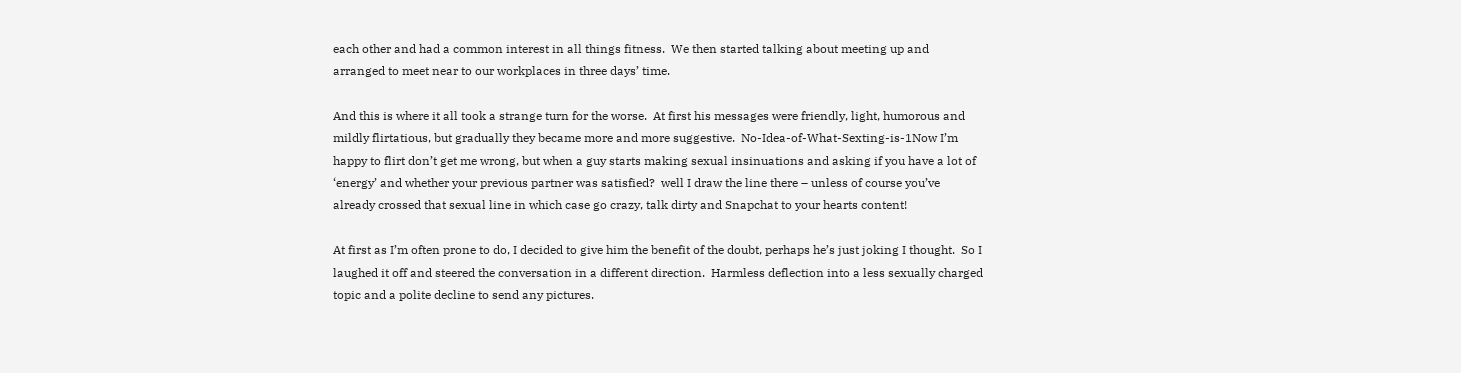each other and had a common interest in all things fitness.  We then started talking about meeting up and arranged to meet near to our workplaces in three days’ time.

And this is where it all took a strange turn for the worse.  At first his messages were friendly, light, humorous and mildly flirtatious, but gradually they became more and more suggestive.  No-Idea-of-What-Sexting-is-1Now I’m happy to flirt don’t get me wrong, but when a guy starts making sexual insinuations and asking if you have a lot of ‘energy’ and whether your previous partner was satisfied?  well I draw the line there – unless of course you’ve already crossed that sexual line in which case go crazy, talk dirty and Snapchat to your hearts content!

At first as I’m often prone to do, I decided to give him the benefit of the doubt, perhaps he’s just joking I thought.  So I laughed it off and steered the conversation in a different direction.  Harmless deflection into a less sexually charged topic and a polite decline to send any pictures.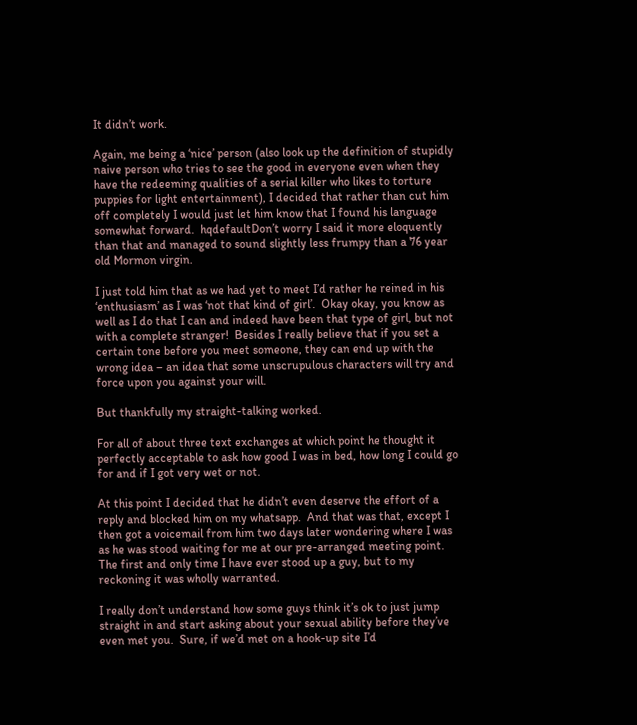It didn’t work.

Again, me being a ‘nice’ person (also look up the definition of stupidly naive person who tries to see the good in everyone even when they have the redeeming qualities of a serial killer who likes to torture puppies for light entertainment), I decided that rather than cut him off completely I would just let him know that I found his language somewhat forward.  hqdefaultDon’t worry I said it more eloquently than that and managed to sound slightly less frumpy than a 76 year old Mormon virgin.

I just told him that as we had yet to meet I’d rather he reined in his ‘enthusiasm’ as I was ‘not that kind of girl’.  Okay okay, you know as well as I do that I can and indeed have been that type of girl, but not with a complete stranger!  Besides I really believe that if you set a certain tone before you meet someone, they can end up with the wrong idea – an idea that some unscrupulous characters will try and force upon you against your will.

But thankfully my straight-talking worked.

For all of about three text exchanges at which point he thought it perfectly acceptable to ask how good I was in bed, how long I could go for and if I got very wet or not.

At this point I decided that he didn’t even deserve the effort of a reply and blocked him on my whatsapp.  And that was that, except I then got a voicemail from him two days later wondering where I was as he was stood waiting for me at our pre-arranged meeting point.  The first and only time I have ever stood up a guy, but to my reckoning it was wholly warranted.

I really don’t understand how some guys think it’s ok to just jump straight in and start asking about your sexual ability before they’ve even met you.  Sure, if we’d met on a hook-up site I’d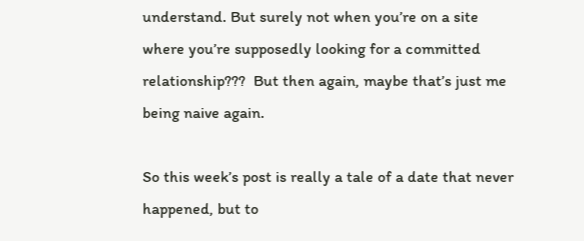understand. But surely not when you’re on a site where you’re supposedly looking for a committed relationship???  But then again, maybe that’s just me being naive again.

So this week’s post is really a tale of a date that never happened, but to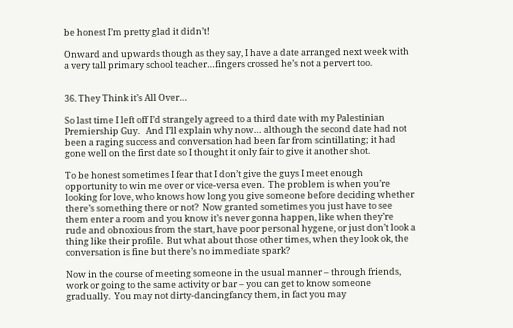be honest I’m pretty glad it didn’t!

Onward and upwards though as they say, I have a date arranged next week with a very tall primary school teacher…fingers crossed he’s not a pervert too.


36. They Think it’s All Over…

So last time I left off I’d strangely agreed to a third date with my Palestinian Premiership Guy.   And I’ll explain why now… although the second date had not been a raging success and conversation had been far from scintillating; it had gone well on the first date so I thought it only fair to give it another shot.

To be honest sometimes I fear that I don’t give the guys I meet enough opportunity to win me over or vice-versa even.  The problem is when you’re looking for love, who knows how long you give someone before deciding whether there’s something there or not?  Now granted sometimes you just have to see them enter a room and you know it’s never gonna happen, like when they’re rude and obnoxious from the start, have poor personal hygene, or just don’t look a thing like their profile.  But what about those other times, when they look ok, the conversation is fine but there’s no immediate spark?

Now in the course of meeting someone in the usual manner – through friends, work or going to the same activity or bar – you can get to know someone gradually.  You may not dirty-dancingfancy them, in fact you may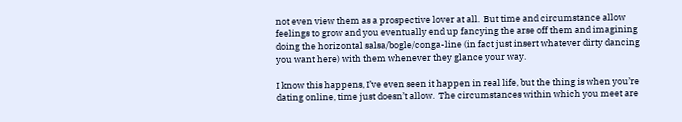not even view them as a prospective lover at all.  But time and circumstance allow feelings to grow and you eventually end up fancying the arse off them and imagining doing the horizontal salsa/bogle/conga-line (in fact just insert whatever dirty dancing you want here) with them whenever they glance your way.

I know this happens, I’ve even seen it happen in real life, but the thing is when you’re dating online, time just doesn’t allow.  The circumstances within which you meet are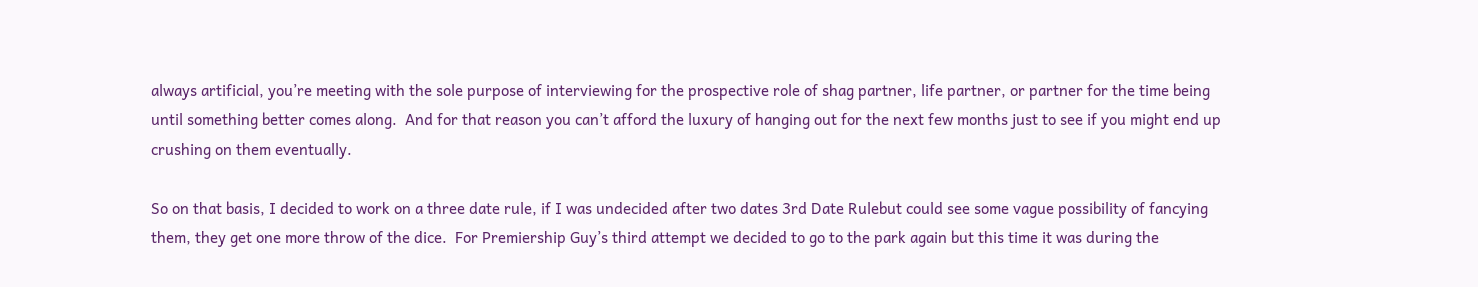always artificial, you’re meeting with the sole purpose of interviewing for the prospective role of shag partner, life partner, or partner for the time being until something better comes along.  And for that reason you can’t afford the luxury of hanging out for the next few months just to see if you might end up crushing on them eventually.

So on that basis, I decided to work on a three date rule, if I was undecided after two dates 3rd Date Rulebut could see some vague possibility of fancying them, they get one more throw of the dice.  For Premiership Guy’s third attempt we decided to go to the park again but this time it was during the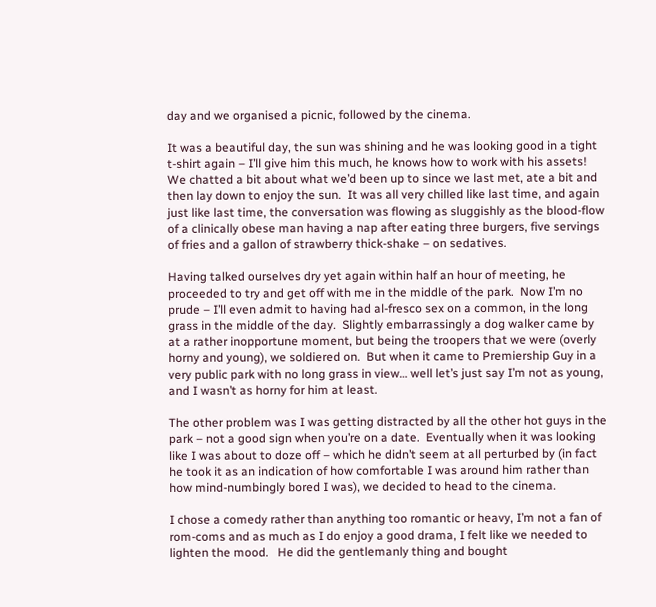day and we organised a picnic, followed by the cinema.

It was a beautiful day, the sun was shining and he was looking good in a tight t-shirt again – I’ll give him this much, he knows how to work with his assets!  We chatted a bit about what we’d been up to since we last met, ate a bit and then lay down to enjoy the sun.  It was all very chilled like last time, and again just like last time, the conversation was flowing as sluggishly as the blood-flow of a clinically obese man having a nap after eating three burgers, five servings of fries and a gallon of strawberry thick-shake – on sedatives.

Having talked ourselves dry yet again within half an hour of meeting, he proceeded to try and get off with me in the middle of the park.  Now I’m no prude – I’ll even admit to having had al-fresco sex on a common, in the long grass in the middle of the day.  Slightly embarrassingly a dog walker came by at a rather inopportune moment, but being the troopers that we were (overly horny and young), we soldiered on.  But when it came to Premiership Guy in a very public park with no long grass in view… well let’s just say I’m not as young, and I wasn’t as horny for him at least.

The other problem was I was getting distracted by all the other hot guys in the park – not a good sign when you’re on a date.  Eventually when it was looking like I was about to doze off – which he didn’t seem at all perturbed by (in fact he took it as an indication of how comfortable I was around him rather than how mind-numbingly bored I was), we decided to head to the cinema.

I chose a comedy rather than anything too romantic or heavy, I’m not a fan of rom-coms and as much as I do enjoy a good drama, I felt like we needed to lighten the mood.   He did the gentlemanly thing and bought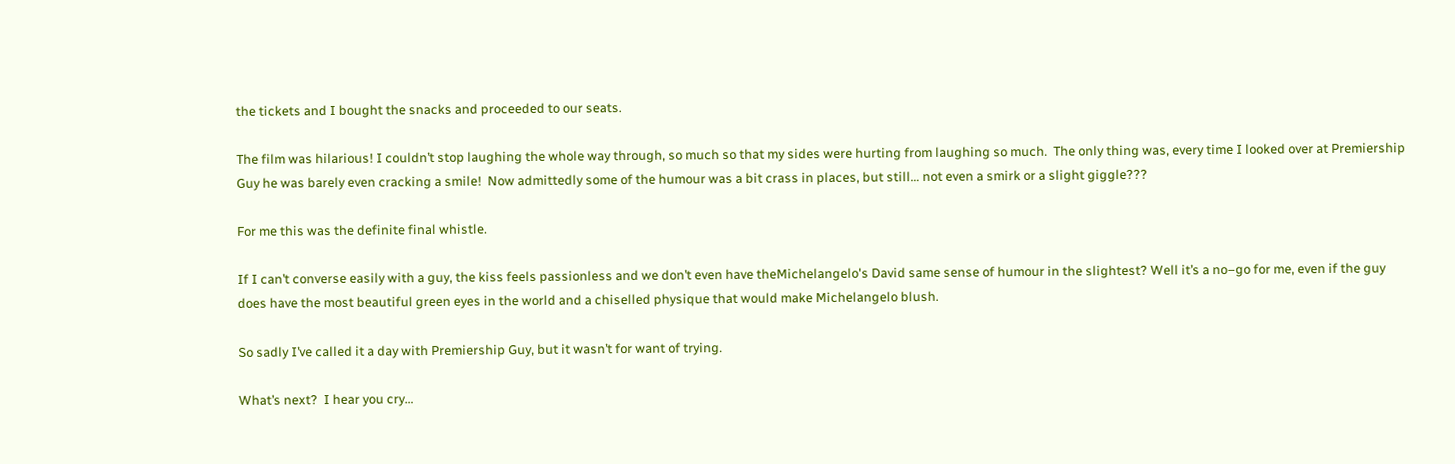the tickets and I bought the snacks and proceeded to our seats.

The film was hilarious! I couldn’t stop laughing the whole way through, so much so that my sides were hurting from laughing so much.  The only thing was, every time I looked over at Premiership Guy he was barely even cracking a smile!  Now admittedly some of the humour was a bit crass in places, but still… not even a smirk or a slight giggle???

For me this was the definite final whistle.

If I can’t converse easily with a guy, the kiss feels passionless and we don’t even have theMichelangelo's David same sense of humour in the slightest? Well it’s a no–go for me, even if the guy does have the most beautiful green eyes in the world and a chiselled physique that would make Michelangelo blush.

So sadly I’ve called it a day with Premiership Guy, but it wasn’t for want of trying.

What’s next?  I hear you cry…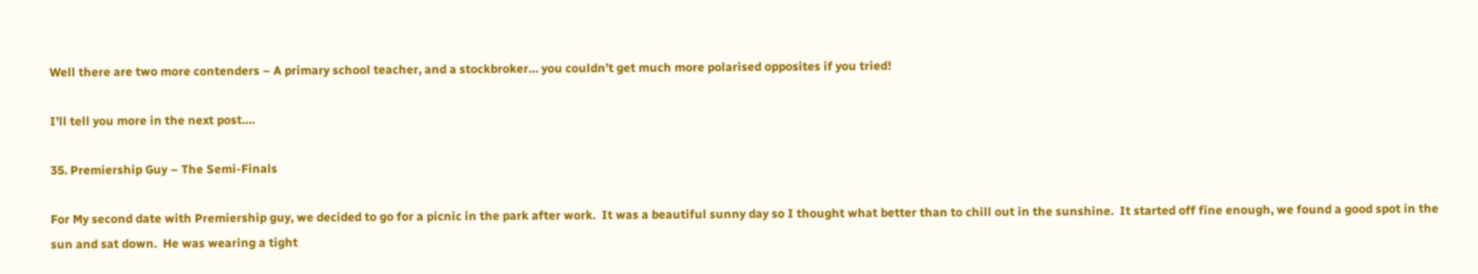Well there are two more contenders – A primary school teacher, and a stockbroker… you couldn’t get much more polarised opposites if you tried!

I’ll tell you more in the next post….

35. Premiership Guy – The Semi-Finals

For My second date with Premiership guy, we decided to go for a picnic in the park after work.  It was a beautiful sunny day so I thought what better than to chill out in the sunshine.  It started off fine enough, we found a good spot in the sun and sat down.  He was wearing a tight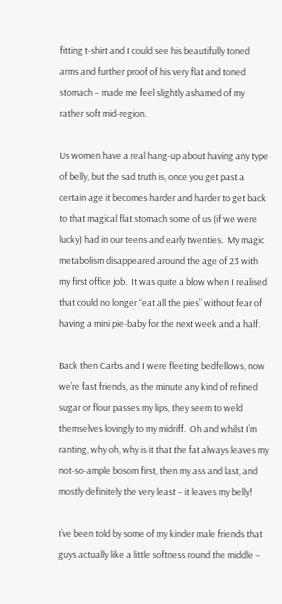fitting t-shirt and I could see his beautifully toned arms and further proof of his very flat and toned stomach – made me feel slightly ashamed of my rather soft mid-region.

Us women have a real hang-up about having any type of belly, but the sad truth is, once you get past a certain age it becomes harder and harder to get back to that magical flat stomach some of us (if we were lucky) had in our teens and early twenties.  My magic metabolism disappeared around the age of 23 with my first office job.  It was quite a blow when I realised that could no longer “eat all the pies” without fear of having a mini pie-baby for the next week and a half.

Back then Carbs and I were fleeting bedfellows, now we’re fast friends, as the minute any kind of refined sugar or flour passes my lips, they seem to weld themselves lovingly to my midriff.  Oh and whilst I’m ranting, why oh, why is it that the fat always leaves my not-so-ample bosom first, then my ass and last, and mostly definitely the very least – it leaves my belly!

I’ve been told by some of my kinder male friends that guys actually like a little softness round the middle –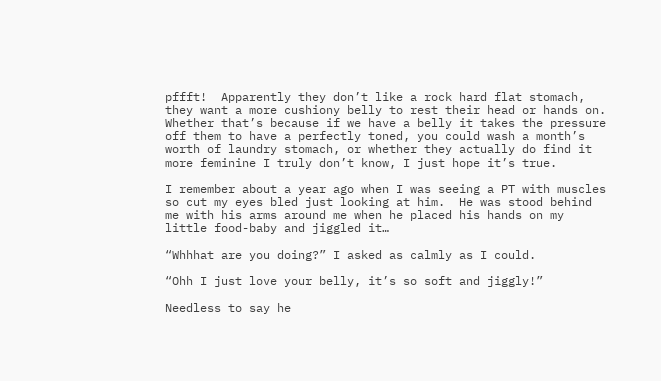pffft!  Apparently they don’t like a rock hard flat stomach, they want a more cushiony belly to rest their head or hands on.  Whether that’s because if we have a belly it takes the pressure off them to have a perfectly toned, you could wash a month’s worth of laundry stomach, or whether they actually do find it more feminine I truly don’t know, I just hope it’s true.

I remember about a year ago when I was seeing a PT with muscles so cut my eyes bled just looking at him.  He was stood behind me with his arms around me when he placed his hands on my little food-baby and jiggled it…

“Whhhat are you doing?” I asked as calmly as I could.

“Ohh I just love your belly, it’s so soft and jiggly!”

Needless to say he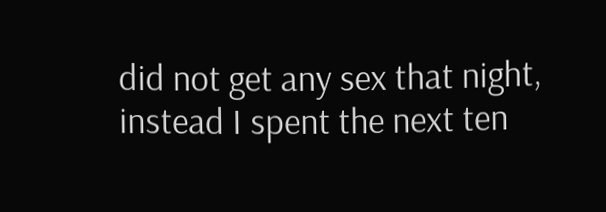did not get any sex that night, instead I spent the next ten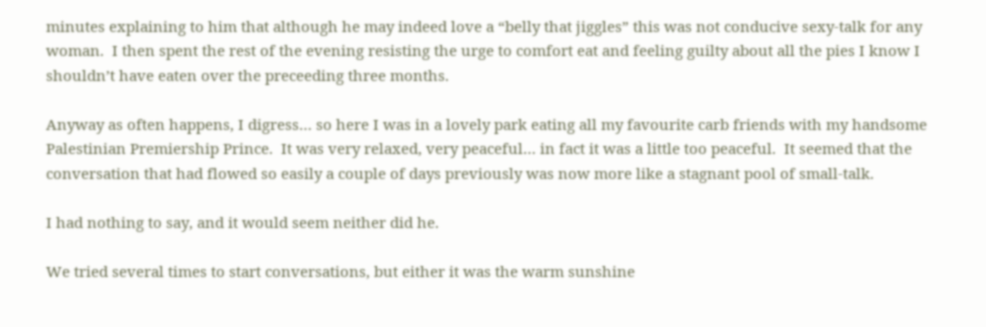minutes explaining to him that although he may indeed love a “belly that jiggles” this was not conducive sexy-talk for any woman.  I then spent the rest of the evening resisting the urge to comfort eat and feeling guilty about all the pies I know I shouldn’t have eaten over the preceeding three months.

Anyway as often happens, I digress… so here I was in a lovely park eating all my favourite carb friends with my handsome Palestinian Premiership Prince.  It was very relaxed, very peaceful… in fact it was a little too peaceful.  It seemed that the conversation that had flowed so easily a couple of days previously was now more like a stagnant pool of small-talk.

I had nothing to say, and it would seem neither did he.

We tried several times to start conversations, but either it was the warm sunshine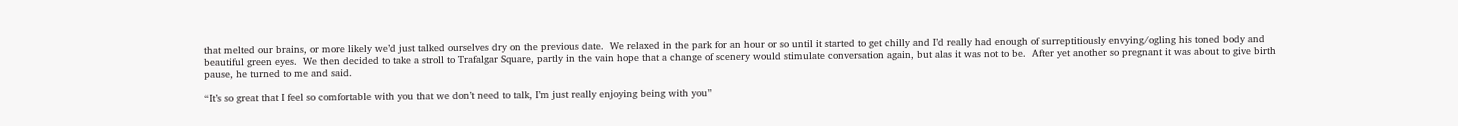that melted our brains, or more likely we’d just talked ourselves dry on the previous date.  We relaxed in the park for an hour or so until it started to get chilly and I’d really had enough of surreptitiously envying/ogling his toned body and beautiful green eyes.  We then decided to take a stroll to Trafalgar Square, partly in the vain hope that a change of scenery would stimulate conversation again, but alas it was not to be.  After yet another so pregnant it was about to give birth pause, he turned to me and said.

“It’s so great that I feel so comfortable with you that we don’t need to talk, I’m just really enjoying being with you”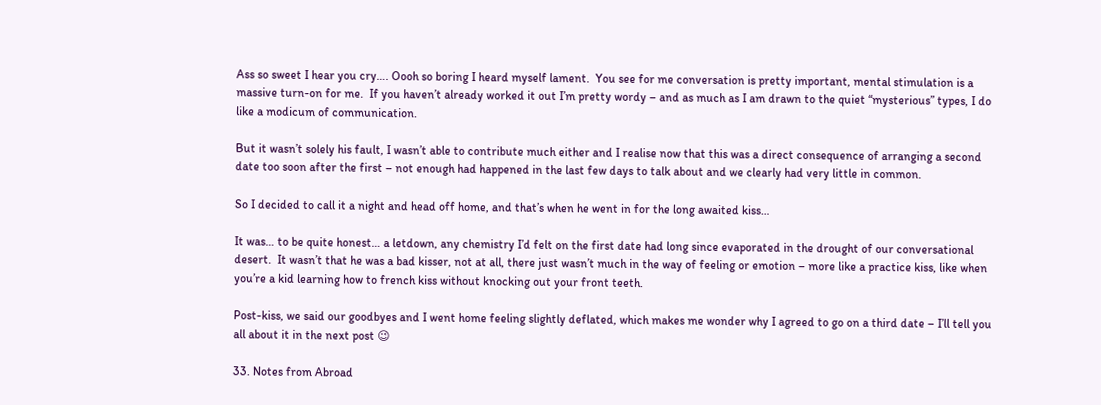Ass so sweet I hear you cry…. Oooh so boring I heard myself lament.  You see for me conversation is pretty important, mental stimulation is a massive turn-on for me.  If you haven’t already worked it out I’m pretty wordy – and as much as I am drawn to the quiet “mysterious” types, I do like a modicum of communication.

But it wasn’t solely his fault, I wasn’t able to contribute much either and I realise now that this was a direct consequence of arranging a second date too soon after the first – not enough had happened in the last few days to talk about and we clearly had very little in common.

So I decided to call it a night and head off home, and that’s when he went in for the long awaited kiss…

It was… to be quite honest… a letdown, any chemistry I’d felt on the first date had long since evaporated in the drought of our conversational desert.  It wasn’t that he was a bad kisser, not at all, there just wasn’t much in the way of feeling or emotion – more like a practice kiss, like when you’re a kid learning how to french kiss without knocking out your front teeth.

Post-kiss, we said our goodbyes and I went home feeling slightly deflated, which makes me wonder why I agreed to go on a third date – I’ll tell you all about it in the next post 😉

33. Notes from Abroad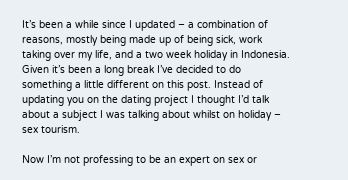It’s been a while since I updated – a combination of reasons, mostly being made up of being sick, work taking over my life, and a two week holiday in Indonesia. Given it’s been a long break I’ve decided to do something a little different on this post. Instead of updating you on the dating project I thought I’d talk about a subject I was talking about whilst on holiday – sex tourism.

Now I’m not professing to be an expert on sex or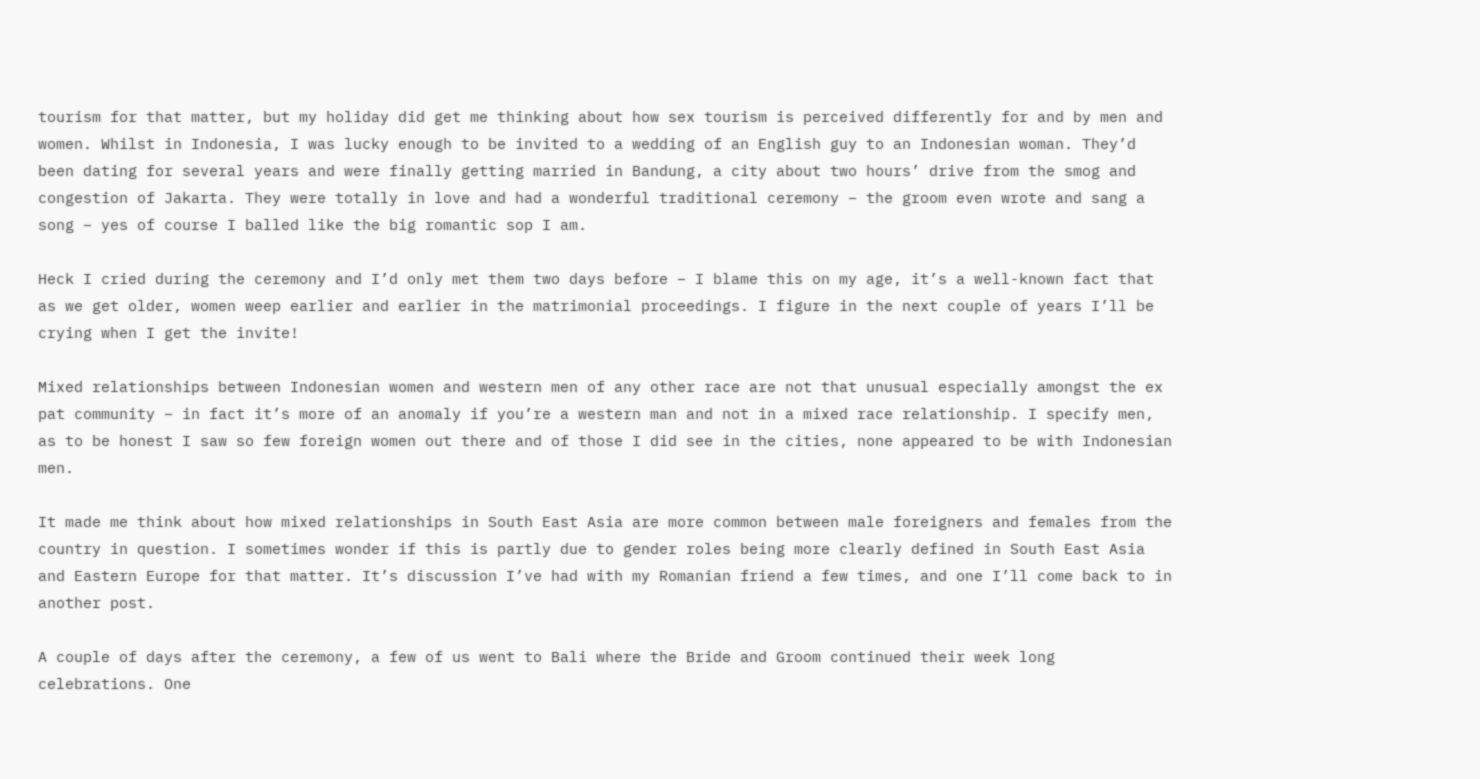tourism for that matter, but my holiday did get me thinking about how sex tourism is perceived differently for and by men and women. Whilst in Indonesia, I was lucky enough to be invited to a wedding of an English guy to an Indonesian woman. They’d been dating for several years and were finally getting married in Bandung, a city about two hours’ drive from the smog and congestion of Jakarta. They were totally in love and had a wonderful traditional ceremony – the groom even wrote and sang a song – yes of course I balled like the big romantic sop I am.

Heck I cried during the ceremony and I’d only met them two days before – I blame this on my age, it’s a well-known fact that as we get older, women weep earlier and earlier in the matrimonial proceedings. I figure in the next couple of years I’ll be crying when I get the invite!

Mixed relationships between Indonesian women and western men of any other race are not that unusual especially amongst the ex pat community – in fact it’s more of an anomaly if you’re a western man and not in a mixed race relationship. I specify men, as to be honest I saw so few foreign women out there and of those I did see in the cities, none appeared to be with Indonesian men.

It made me think about how mixed relationships in South East Asia are more common between male foreigners and females from the country in question. I sometimes wonder if this is partly due to gender roles being more clearly defined in South East Asia and Eastern Europe for that matter. It’s discussion I’ve had with my Romanian friend a few times, and one I’ll come back to in another post.

A couple of days after the ceremony, a few of us went to Bali where the Bride and Groom continued their week long celebrations. One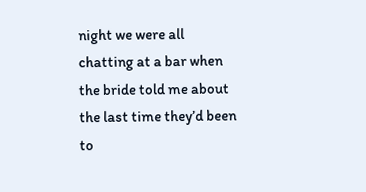night we were all chatting at a bar when the bride told me about the last time they’d been to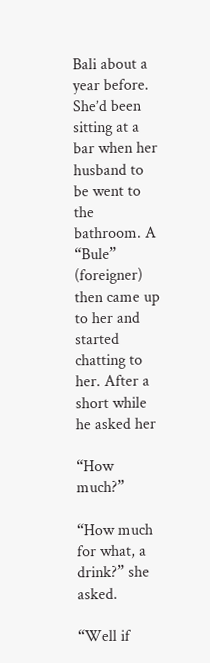Bali about a year before. She’d been sitting at a bar when her husband to be went to the bathroom. A “Bule” (foreigner) then came up to her and started chatting to her. After a short while he asked her

“How much?”

“How much for what, a drink?” she asked.

“Well if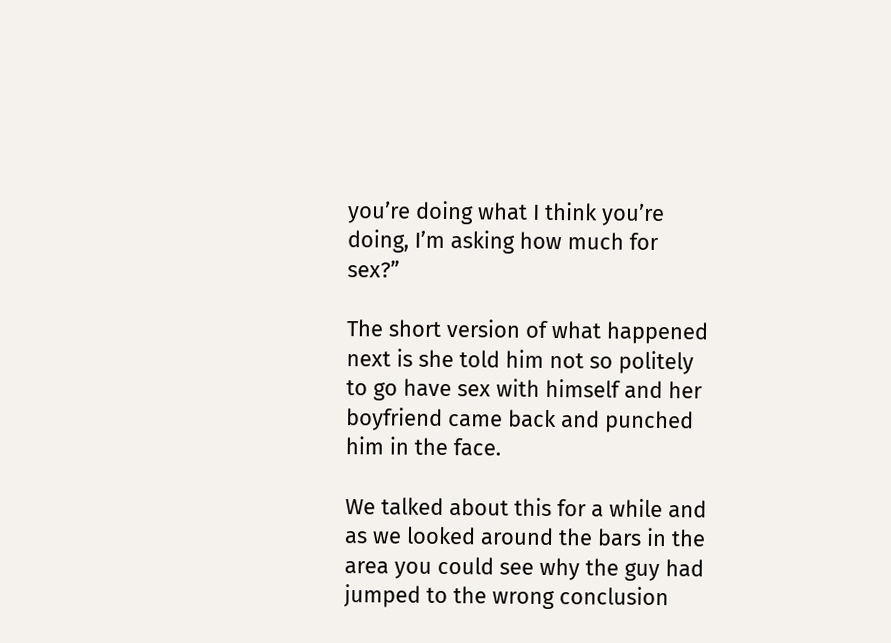you’re doing what I think you’re doing, I’m asking how much for sex?”

The short version of what happened next is she told him not so politely to go have sex with himself and her boyfriend came back and punched him in the face.

We talked about this for a while and as we looked around the bars in the area you could see why the guy had jumped to the wrong conclusion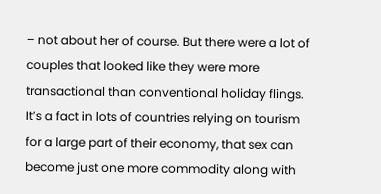– not about her of course. But there were a lot of couples that looked like they were more transactional than conventional holiday flings. It’s a fact in lots of countries relying on tourism for a large part of their economy, that sex can become just one more commodity along with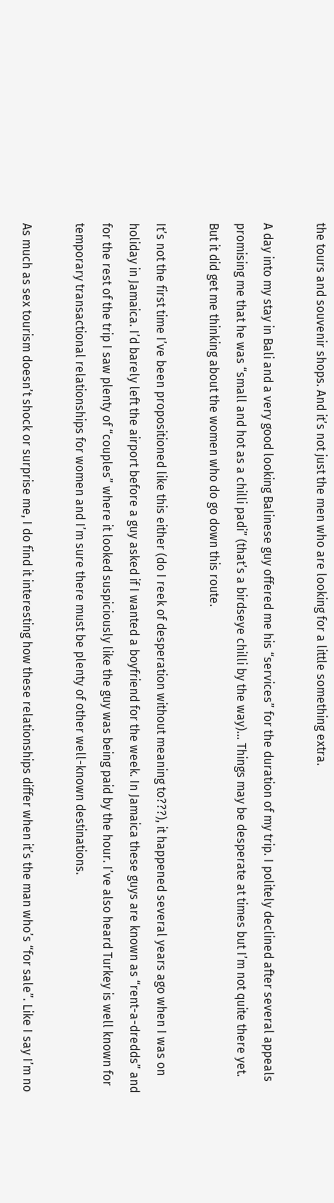the tours and souvenir shops. And it’s not just the men who are looking for a little something extra.

A day into my stay in Bali and a very good looking Balinese guy offered me his “services” for the duration of my trip. I politely declined after several appeals promising me that he was “small and hot as a chilli padi” (that’s a birdseye chilli by the way)… Things may be desperate at times but I’m not quite there yet. But it did get me thinking about the women who do go down this route.

It’s not the first time I’ve been propositioned like this either (do I reek of desperation without meaning to???), it happened several years ago when I was on holiday in Jamaica. I’d barely left the airport before a guy asked if I wanted a boyfriend for the week. In Jamaica these guys are known as “rent-a-dredds” and for the rest of the trip I saw plenty of “couples” where it looked suspiciously like the guy was being paid by the hour. I’ve also heard Turkey is well known for temporary transactional relationships for women and I’m sure there must be plenty of other well-known destinations.

As much as sex tourism doesn’t shock or surprise me, I do find it interesting how these relationships differ when it’s the man who’s “for sale”. Like I say I’m no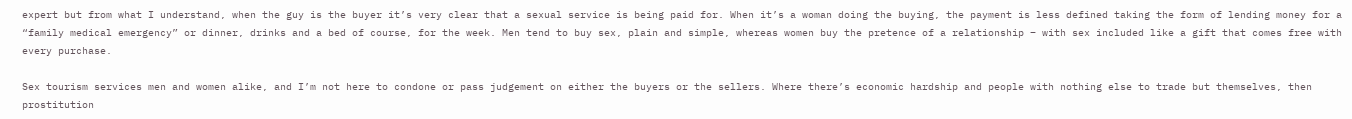expert but from what I understand, when the guy is the buyer it’s very clear that a sexual service is being paid for. When it’s a woman doing the buying, the payment is less defined taking the form of lending money for a “family medical emergency” or dinner, drinks and a bed of course, for the week. Men tend to buy sex, plain and simple, whereas women buy the pretence of a relationship – with sex included like a gift that comes free with every purchase.

Sex tourism services men and women alike, and I’m not here to condone or pass judgement on either the buyers or the sellers. Where there’s economic hardship and people with nothing else to trade but themselves, then prostitution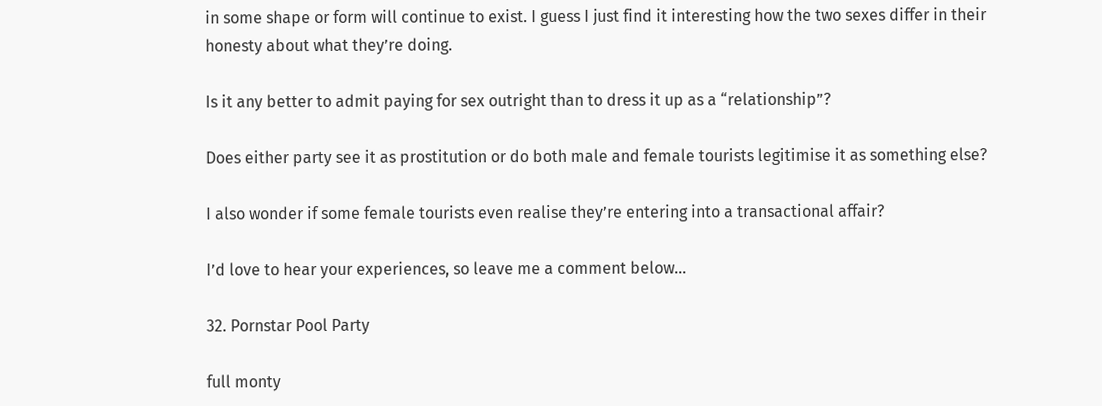in some shape or form will continue to exist. I guess I just find it interesting how the two sexes differ in their honesty about what they’re doing.

Is it any better to admit paying for sex outright than to dress it up as a “relationship”?

Does either party see it as prostitution or do both male and female tourists legitimise it as something else?

I also wonder if some female tourists even realise they’re entering into a transactional affair?

I’d love to hear your experiences, so leave me a comment below…

32. Pornstar Pool Party

full monty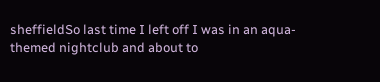sheffieldSo last time I left off I was in an aqua-themed nightclub and about to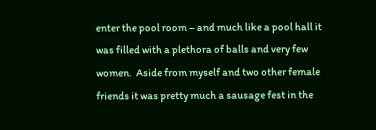enter the pool room – and much like a pool hall it was filled with a plethora of balls and very few women.  Aside from myself and two other female friends it was pretty much a sausage fest in the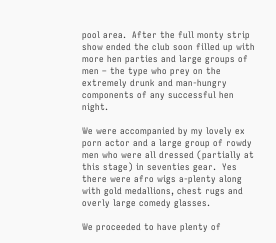pool area.  After the full monty strip show ended the club soon filled up with more hen parties and large groups of men – the type who prey on the extremely drunk and man-hungry components of any successful hen night.

We were accompanied by my lovely ex porn actor and a large group of rowdy men who were all dressed (partially at this stage) in seventies gear.  Yes there were afro wigs a-plenty along with gold medallions, chest rugs and overly large comedy glasses.

We proceeded to have plenty of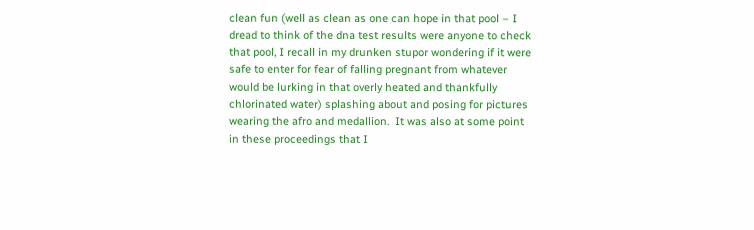clean fun (well as clean as one can hope in that pool – I dread to think of the dna test results were anyone to check that pool, I recall in my drunken stupor wondering if it were safe to enter for fear of falling pregnant from whatever would be lurking in that overly heated and thankfully chlorinated water) splashing about and posing for pictures wearing the afro and medallion.  It was also at some point in these proceedings that I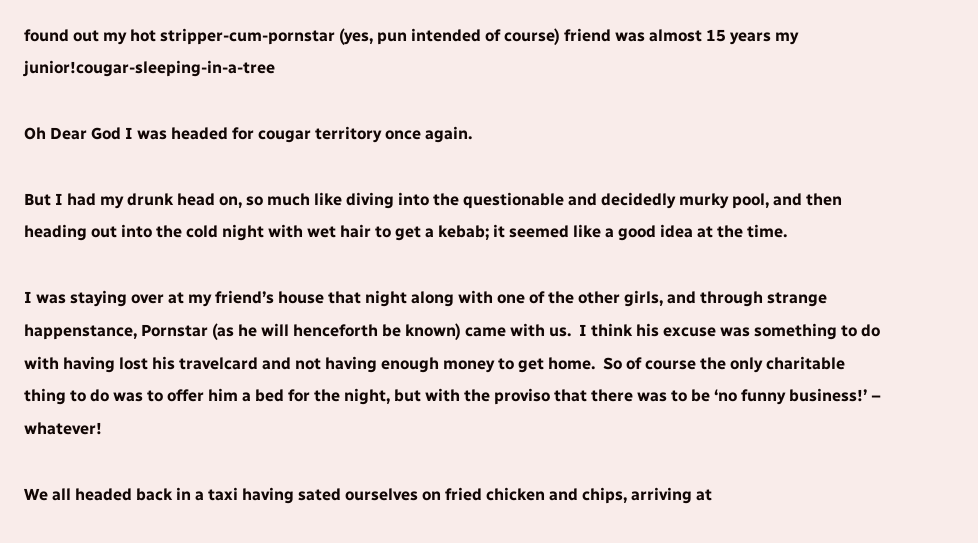found out my hot stripper-cum-pornstar (yes, pun intended of course) friend was almost 15 years my junior!cougar-sleeping-in-a-tree

Oh Dear God I was headed for cougar territory once again.

But I had my drunk head on, so much like diving into the questionable and decidedly murky pool, and then heading out into the cold night with wet hair to get a kebab; it seemed like a good idea at the time.

I was staying over at my friend’s house that night along with one of the other girls, and through strange happenstance, Pornstar (as he will henceforth be known) came with us.  I think his excuse was something to do with having lost his travelcard and not having enough money to get home.  So of course the only charitable thing to do was to offer him a bed for the night, but with the proviso that there was to be ‘no funny business!’ – whatever!

We all headed back in a taxi having sated ourselves on fried chicken and chips, arriving at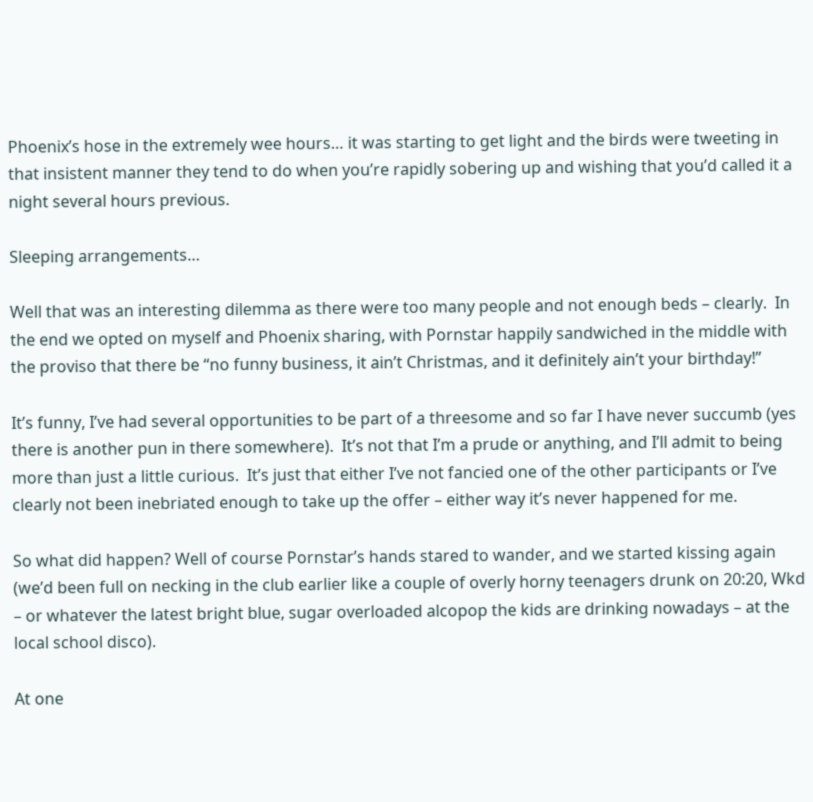Phoenix’s hose in the extremely wee hours… it was starting to get light and the birds were tweeting in that insistent manner they tend to do when you’re rapidly sobering up and wishing that you’d called it a night several hours previous.

Sleeping arrangements…

Well that was an interesting dilemma as there were too many people and not enough beds – clearly.  In the end we opted on myself and Phoenix sharing, with Pornstar happily sandwiched in the middle with the proviso that there be “no funny business, it ain’t Christmas, and it definitely ain’t your birthday!”

It’s funny, I’ve had several opportunities to be part of a threesome and so far I have never succumb (yes there is another pun in there somewhere).  It’s not that I’m a prude or anything, and I’ll admit to being more than just a little curious.  It’s just that either I’ve not fancied one of the other participants or I’ve clearly not been inebriated enough to take up the offer – either way it’s never happened for me.

So what did happen? Well of course Pornstar’s hands stared to wander, and we started kissing again (we’d been full on necking in the club earlier like a couple of overly horny teenagers drunk on 20:20, Wkd – or whatever the latest bright blue, sugar overloaded alcopop the kids are drinking nowadays – at the local school disco).

At one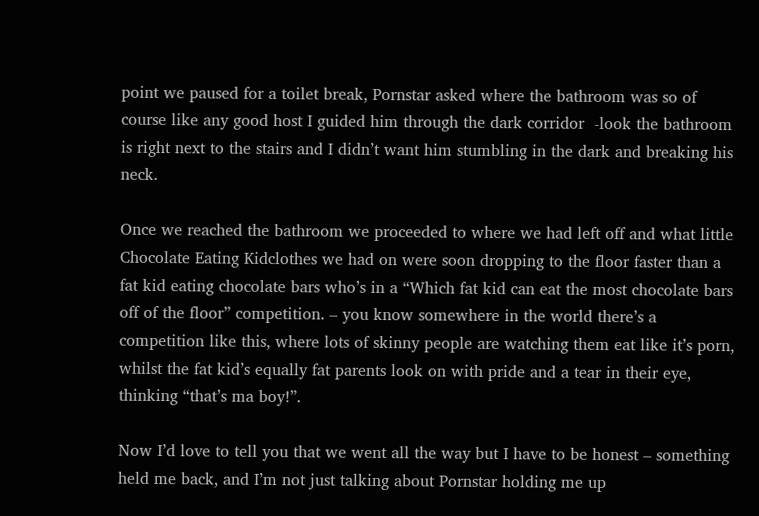point we paused for a toilet break, Pornstar asked where the bathroom was so of course like any good host I guided him through the dark corridor  -look the bathroom is right next to the stairs and I didn’t want him stumbling in the dark and breaking his neck.

Once we reached the bathroom we proceeded to where we had left off and what little Chocolate Eating Kidclothes we had on were soon dropping to the floor faster than a fat kid eating chocolate bars who’s in a “Which fat kid can eat the most chocolate bars off of the floor” competition. – you know somewhere in the world there’s a competition like this, where lots of skinny people are watching them eat like it’s porn, whilst the fat kid’s equally fat parents look on with pride and a tear in their eye, thinking “that’s ma boy!”.

Now I’d love to tell you that we went all the way but I have to be honest – something held me back, and I’m not just talking about Pornstar holding me up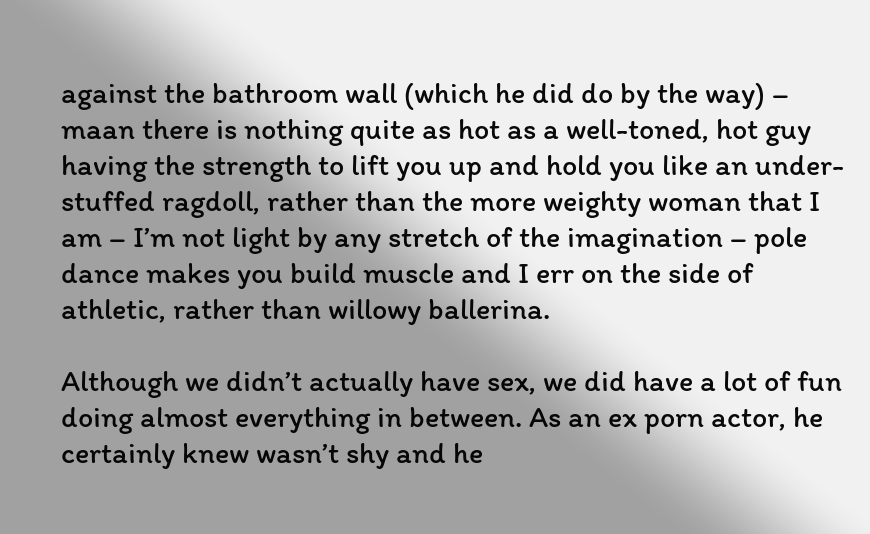against the bathroom wall (which he did do by the way) – maan there is nothing quite as hot as a well-toned, hot guy having the strength to lift you up and hold you like an under-stuffed ragdoll, rather than the more weighty woman that I am – I’m not light by any stretch of the imagination – pole dance makes you build muscle and I err on the side of athletic, rather than willowy ballerina.

Although we didn’t actually have sex, we did have a lot of fun doing almost everything in between. As an ex porn actor, he certainly knew wasn’t shy and he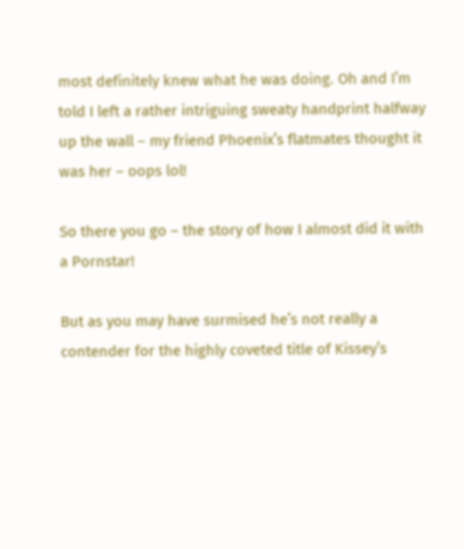most definitely knew what he was doing. Oh and I’m told I left a rather intriguing sweaty handprint halfway up the wall – my friend Phoenix’s flatmates thought it was her – oops lol!

So there you go – the story of how I almost did it with a Pornstar!

But as you may have surmised he’s not really a contender for the highly coveted title of Kissey’s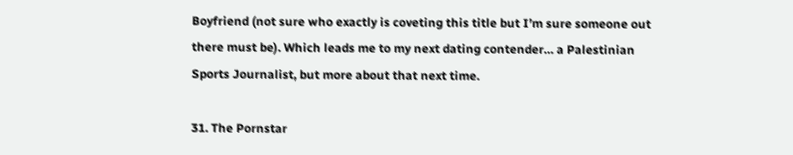Boyfriend (not sure who exactly is coveting this title but I’m sure someone out there must be). Which leads me to my next dating contender… a Palestinian Sports Journalist, but more about that next time.

31. The Pornstar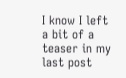I know I left a bit of a teaser in my last post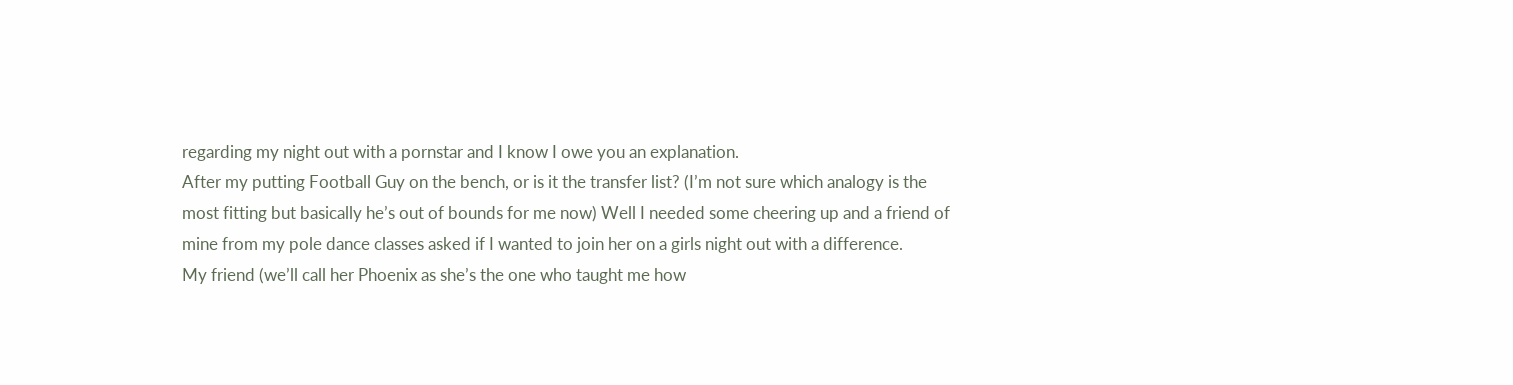regarding my night out with a pornstar and I know I owe you an explanation.
After my putting Football Guy on the bench, or is it the transfer list? (I’m not sure which analogy is the most fitting but basically he’s out of bounds for me now) Well I needed some cheering up and a friend of mine from my pole dance classes asked if I wanted to join her on a girls night out with a difference.
My friend (we’ll call her Phoenix as she’s the one who taught me how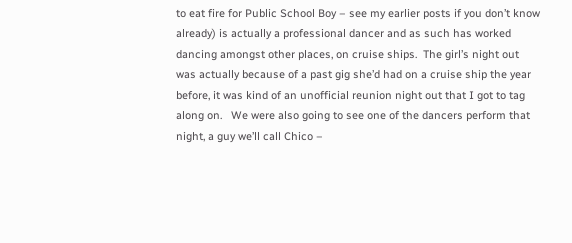to eat fire for Public School Boy – see my earlier posts if you don’t know already) is actually a professional dancer and as such has worked dancing amongst other places, on cruise ships.  The girl’s night out was actually because of a past gig she’d had on a cruise ship the year before, it was kind of an unofficial reunion night out that I got to tag along on.   We were also going to see one of the dancers perform that night, a guy we’ll call Chico –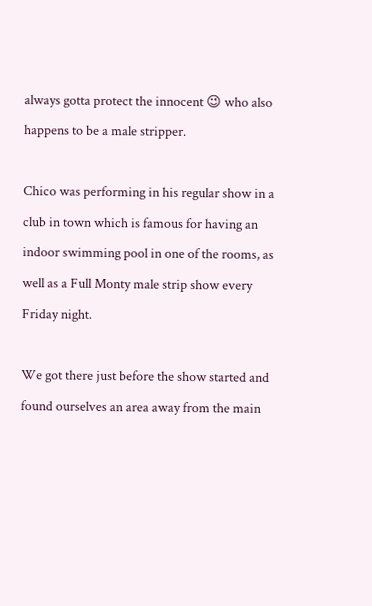always gotta protect the innocent 😉 who also happens to be a male stripper.

Chico was performing in his regular show in a club in town which is famous for having an indoor swimming pool in one of the rooms, as well as a Full Monty male strip show every Friday night.

We got there just before the show started and found ourselves an area away from the main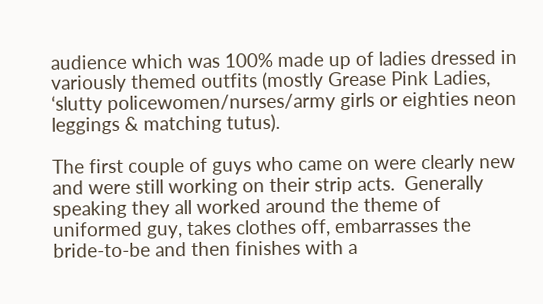audience which was 100% made up of ladies dressed in variously themed outfits (mostly Grease Pink Ladies, ‘slutty policewomen/nurses/army girls or eighties neon leggings & matching tutus).

The first couple of guys who came on were clearly new and were still working on their strip acts.  Generally speaking they all worked around the theme of uniformed guy, takes clothes off, embarrasses the bride-to-be and then finishes with a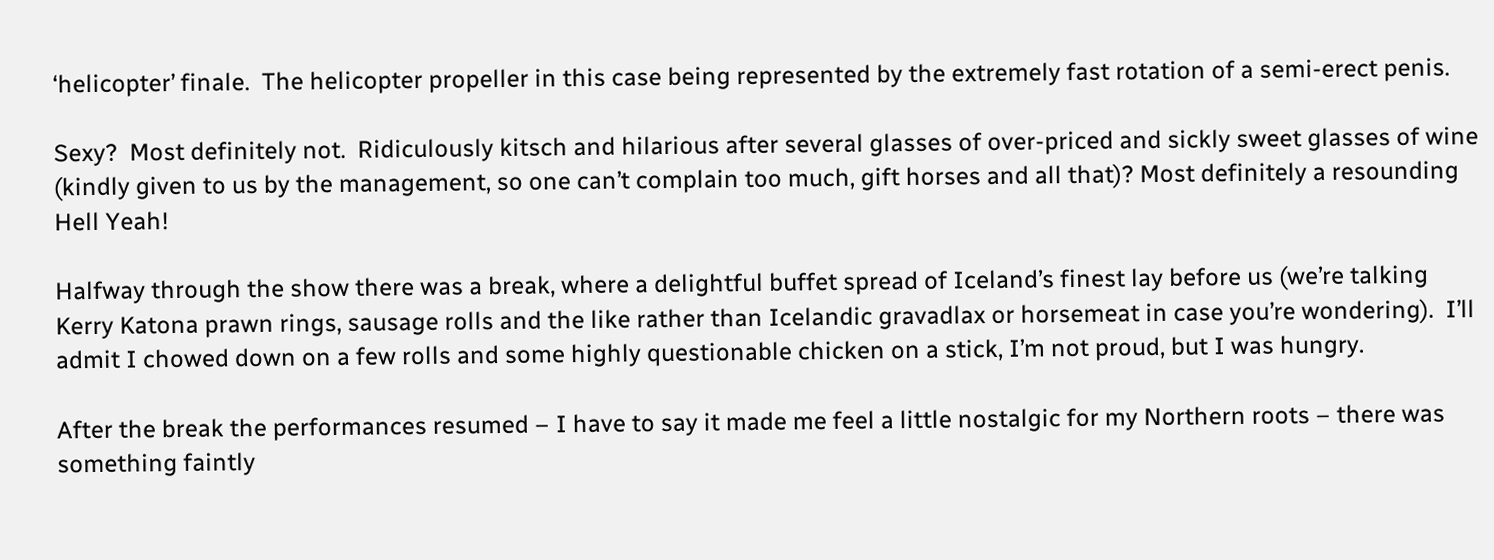‘helicopter’ finale.  The helicopter propeller in this case being represented by the extremely fast rotation of a semi-erect penis.

Sexy?  Most definitely not.  Ridiculously kitsch and hilarious after several glasses of over-priced and sickly sweet glasses of wine (kindly given to us by the management, so one can’t complain too much, gift horses and all that)? Most definitely a resounding Hell Yeah!

Halfway through the show there was a break, where a delightful buffet spread of Iceland’s finest lay before us (we’re talking Kerry Katona prawn rings, sausage rolls and the like rather than Icelandic gravadlax or horsemeat in case you’re wondering).  I’ll admit I chowed down on a few rolls and some highly questionable chicken on a stick, I’m not proud, but I was hungry.

After the break the performances resumed – I have to say it made me feel a little nostalgic for my Northern roots – there was something faintly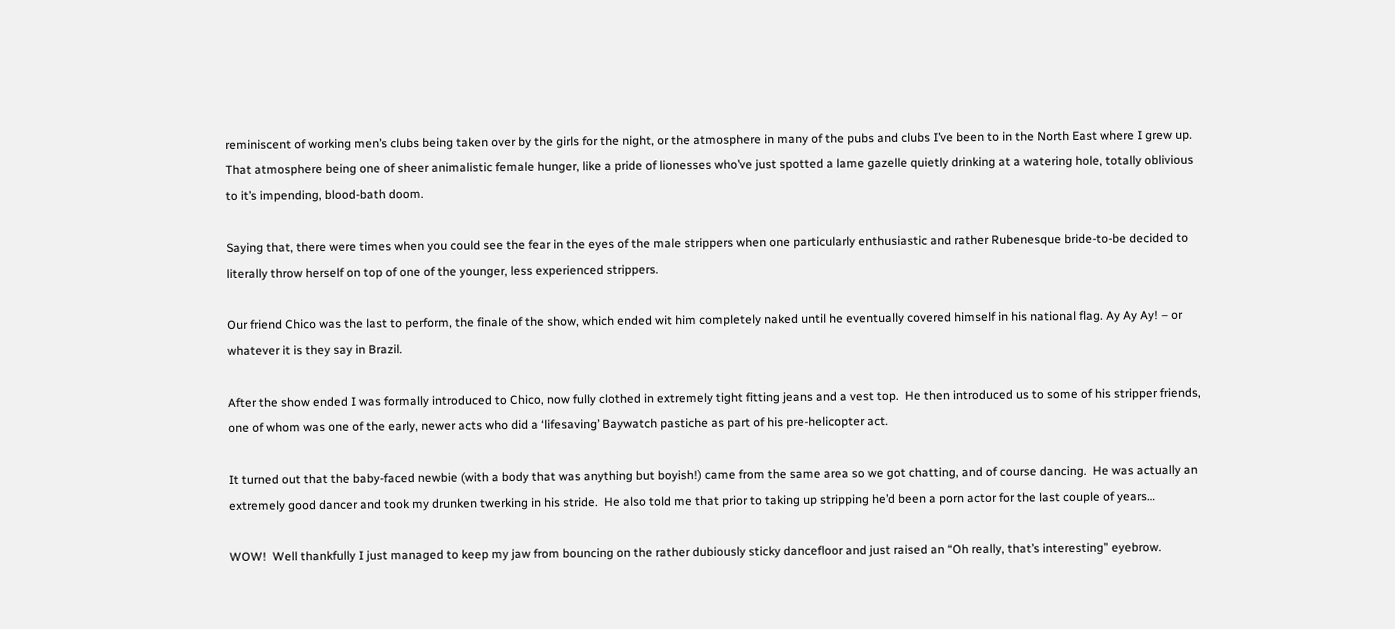reminiscent of working men’s clubs being taken over by the girls for the night, or the atmosphere in many of the pubs and clubs I’ve been to in the North East where I grew up. That atmosphere being one of sheer animalistic female hunger, like a pride of lionesses who’ve just spotted a lame gazelle quietly drinking at a watering hole, totally oblivious to it’s impending, blood-bath doom.

Saying that, there were times when you could see the fear in the eyes of the male strippers when one particularly enthusiastic and rather Rubenesque bride-to-be decided to literally throw herself on top of one of the younger, less experienced strippers.

Our friend Chico was the last to perform, the finale of the show, which ended wit him completely naked until he eventually covered himself in his national flag. Ay Ay Ay! – or whatever it is they say in Brazil.

After the show ended I was formally introduced to Chico, now fully clothed in extremely tight fitting jeans and a vest top.  He then introduced us to some of his stripper friends, one of whom was one of the early, newer acts who did a ‘lifesaving’ Baywatch pastiche as part of his pre-helicopter act.

It turned out that the baby-faced newbie (with a body that was anything but boyish!) came from the same area so we got chatting, and of course dancing.  He was actually an extremely good dancer and took my drunken twerking in his stride.  He also told me that prior to taking up stripping he’d been a porn actor for the last couple of years…

WOW!  Well thankfully I just managed to keep my jaw from bouncing on the rather dubiously sticky dancefloor and just raised an “Oh really, that’s interesting” eyebrow.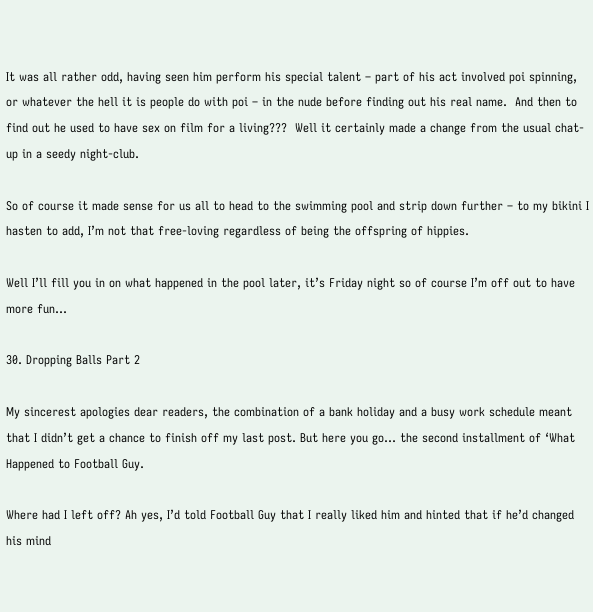It was all rather odd, having seen him perform his special talent – part of his act involved poi spinning, or whatever the hell it is people do with poi – in the nude before finding out his real name.  And then to find out he used to have sex on film for a living???  Well it certainly made a change from the usual chat-up in a seedy night-club.

So of course it made sense for us all to head to the swimming pool and strip down further – to my bikini I hasten to add, I’m not that free-loving regardless of being the offspring of hippies.

Well I’ll fill you in on what happened in the pool later, it’s Friday night so of course I’m off out to have more fun…

30. Dropping Balls Part 2

My sincerest apologies dear readers, the combination of a bank holiday and a busy work schedule meant that I didn’t get a chance to finish off my last post. But here you go… the second installment of ‘What Happened to Football Guy.

Where had I left off? Ah yes, I’d told Football Guy that I really liked him and hinted that if he’d changed his mind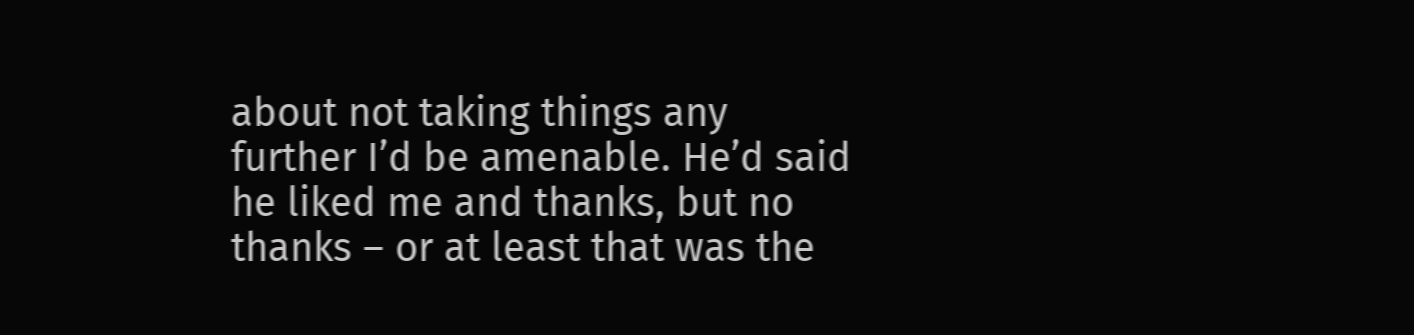about not taking things any further I’d be amenable. He’d said he liked me and thanks, but no thanks – or at least that was the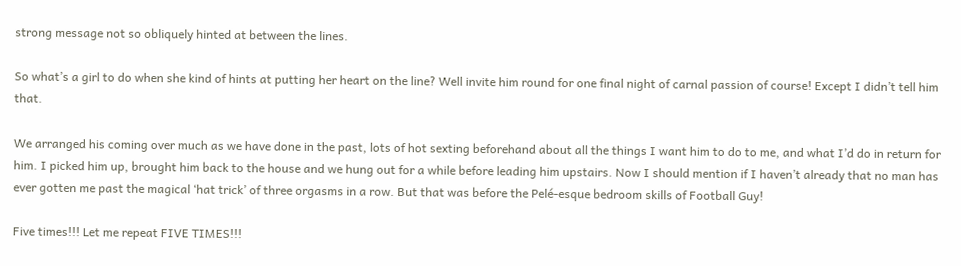strong message not so obliquely hinted at between the lines.

So what’s a girl to do when she kind of hints at putting her heart on the line? Well invite him round for one final night of carnal passion of course! Except I didn’t tell him that.

We arranged his coming over much as we have done in the past, lots of hot sexting beforehand about all the things I want him to do to me, and what I’d do in return for him. I picked him up, brought him back to the house and we hung out for a while before leading him upstairs. Now I should mention if I haven’t already that no man has ever gotten me past the magical ‘hat trick’ of three orgasms in a row. But that was before the Pelé-esque bedroom skills of Football Guy!

Five times!!! Let me repeat FIVE TIMES!!!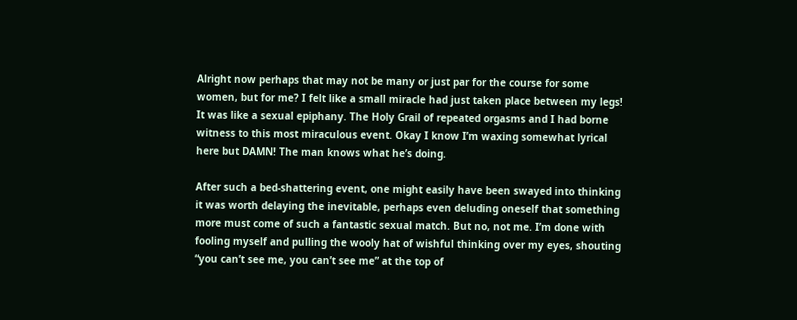Alright now perhaps that may not be many or just par for the course for some women, but for me? I felt like a small miracle had just taken place between my legs! It was like a sexual epiphany. The Holy Grail of repeated orgasms and I had borne witness to this most miraculous event. Okay I know I’m waxing somewhat lyrical here but DAMN! The man knows what he’s doing.

After such a bed-shattering event, one might easily have been swayed into thinking it was worth delaying the inevitable, perhaps even deluding oneself that something more must come of such a fantastic sexual match. But no, not me. I’m done with fooling myself and pulling the wooly hat of wishful thinking over my eyes, shouting “you can’t see me, you can’t see me” at the top of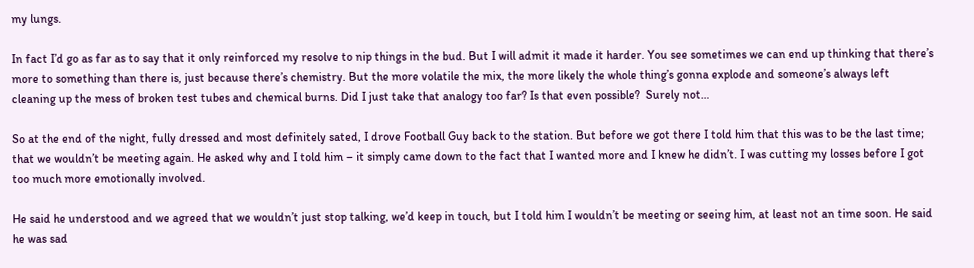my lungs.

In fact I’d go as far as to say that it only reinforced my resolve to nip things in the bud. But I will admit it made it harder. You see sometimes we can end up thinking that there’s more to something than there is, just because there’s chemistry. But the more volatile the mix, the more likely the whole thing’s gonna explode and someone’s always left cleaning up the mess of broken test tubes and chemical burns. Did I just take that analogy too far? Is that even possible?  Surely not…

So at the end of the night, fully dressed and most definitely sated, I drove Football Guy back to the station. But before we got there I told him that this was to be the last time; that we wouldn’t be meeting again. He asked why and I told him – it simply came down to the fact that I wanted more and I knew he didn’t. I was cutting my losses before I got too much more emotionally involved.

He said he understood and we agreed that we wouldn’t just stop talking, we’d keep in touch, but I told him I wouldn’t be meeting or seeing him, at least not an time soon. He said he was sad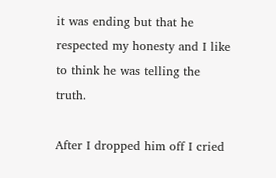it was ending but that he respected my honesty and I like to think he was telling the truth.

After I dropped him off I cried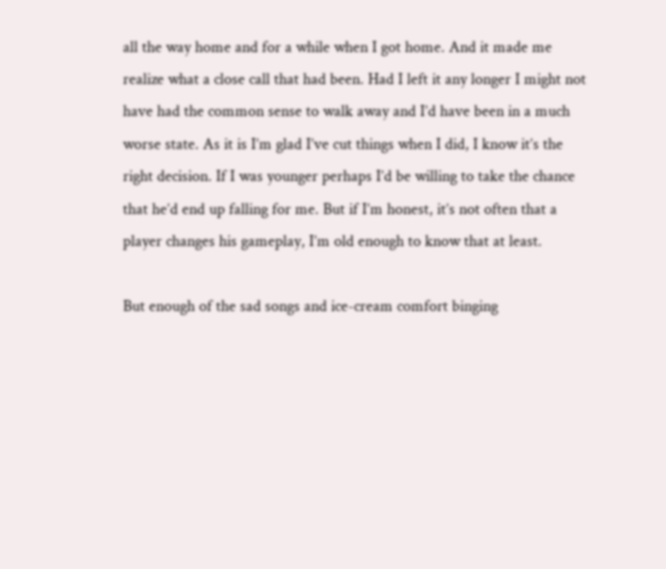all the way home and for a while when I got home. And it made me realize what a close call that had been. Had I left it any longer I might not have had the common sense to walk away and I’d have been in a much worse state. As it is I’m glad I’ve cut things when I did, I know it’s the right decision. If I was younger perhaps I’d be willing to take the chance that he’d end up falling for me. But if I’m honest, it’s not often that a player changes his gameplay, I’m old enough to know that at least.

But enough of the sad songs and ice-cream comfort binging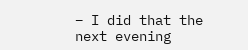– I did that the next evening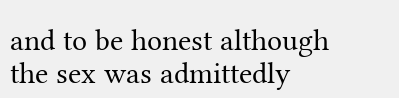and to be honest although the sex was admittedly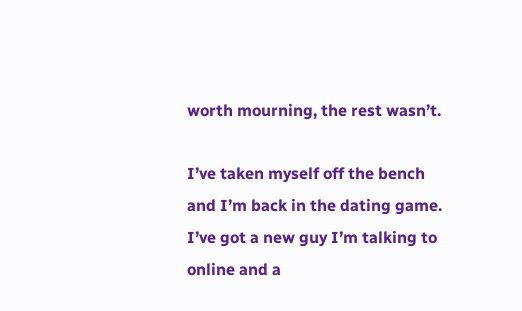worth mourning, the rest wasn’t.

I’ve taken myself off the bench and I’m back in the dating game. I’ve got a new guy I’m talking to online and a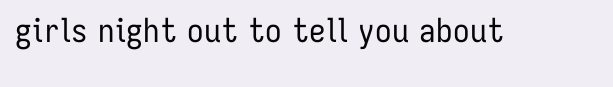girls night out to tell you about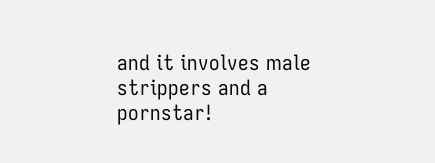and it involves male strippers and a pornstar!